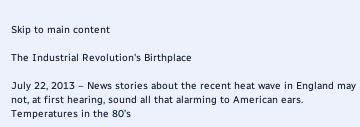Skip to main content

The Industrial Revolution's Birthplace

July 22, 2013 – News stories about the recent heat wave in England may not, at first hearing, sound all that alarming to American ears.  Temperatures in the 80’s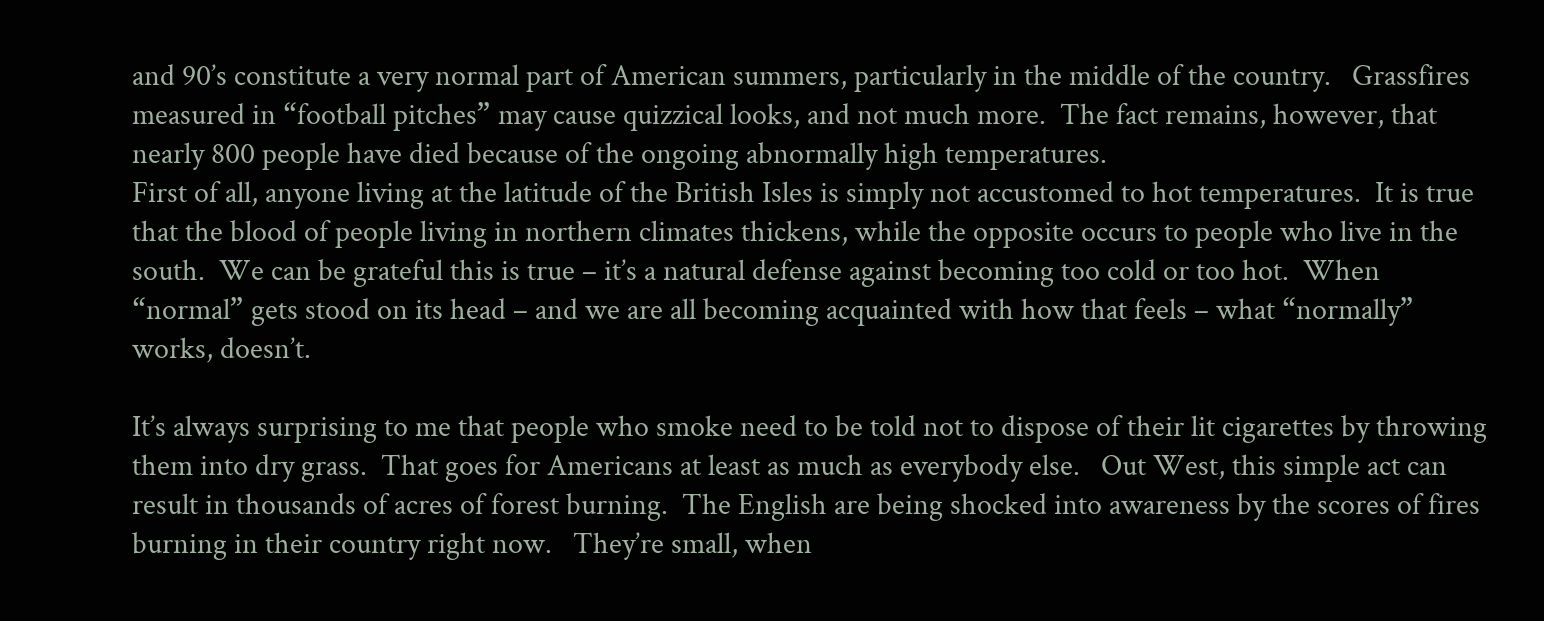and 90’s constitute a very normal part of American summers, particularly in the middle of the country.   Grassfires measured in “football pitches” may cause quizzical looks, and not much more.  The fact remains, however, that nearly 800 people have died because of the ongoing abnormally high temperatures.
First of all, anyone living at the latitude of the British Isles is simply not accustomed to hot temperatures.  It is true that the blood of people living in northern climates thickens, while the opposite occurs to people who live in the south.  We can be grateful this is true – it’s a natural defense against becoming too cold or too hot.  When “normal” gets stood on its head – and we are all becoming acquainted with how that feels – what “normally” works, doesn’t.

It’s always surprising to me that people who smoke need to be told not to dispose of their lit cigarettes by throwing them into dry grass.  That goes for Americans at least as much as everybody else.   Out West, this simple act can result in thousands of acres of forest burning.  The English are being shocked into awareness by the scores of fires burning in their country right now.   They’re small, when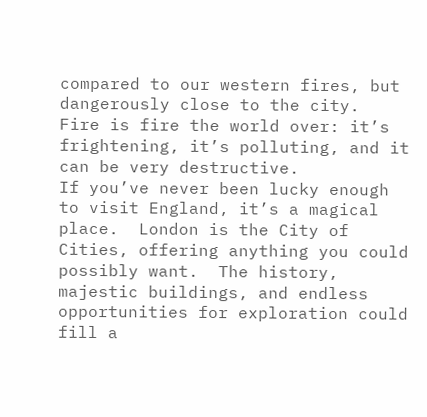compared to our western fires, but dangerously close to the city.   Fire is fire the world over: it’s frightening, it’s polluting, and it can be very destructive.
If you’ve never been lucky enough to visit England, it’s a magical place.  London is the City of Cities, offering anything you could possibly want.  The history, majestic buildings, and endless opportunities for exploration could fill a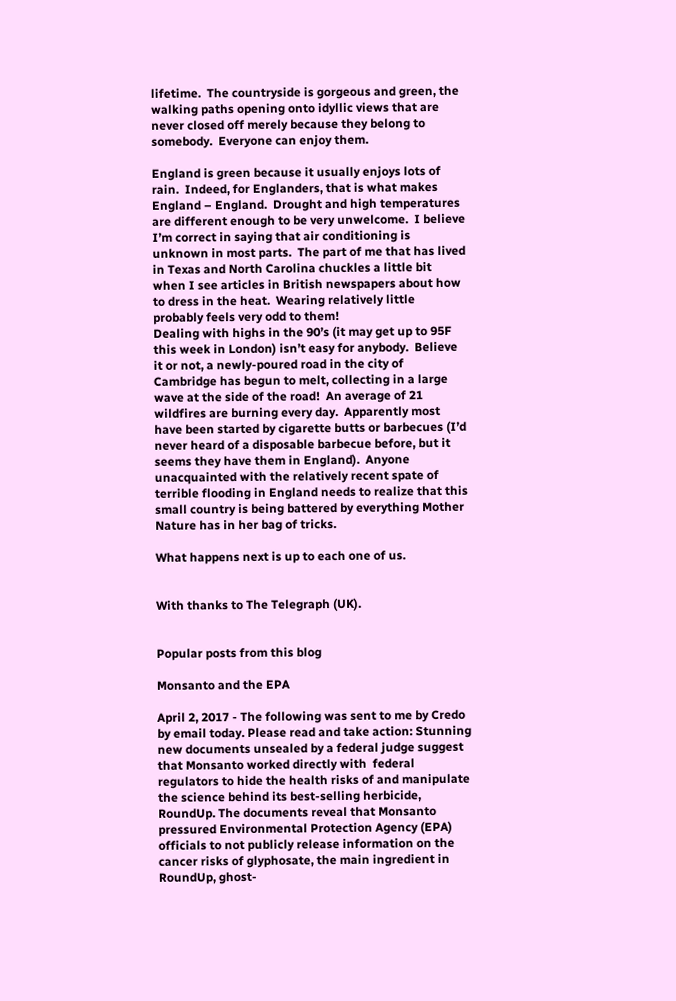lifetime.  The countryside is gorgeous and green, the walking paths opening onto idyllic views that are never closed off merely because they belong to somebody.  Everyone can enjoy them.

England is green because it usually enjoys lots of rain.  Indeed, for Englanders, that is what makes England – England.  Drought and high temperatures are different enough to be very unwelcome.  I believe I’m correct in saying that air conditioning is unknown in most parts.  The part of me that has lived in Texas and North Carolina chuckles a little bit when I see articles in British newspapers about how to dress in the heat.  Wearing relatively little probably feels very odd to them!
Dealing with highs in the 90’s (it may get up to 95F this week in London) isn’t easy for anybody.  Believe it or not, a newly-poured road in the city of Cambridge has begun to melt, collecting in a large wave at the side of the road!  An average of 21 wildfires are burning every day.  Apparently most have been started by cigarette butts or barbecues (I’d never heard of a disposable barbecue before, but it seems they have them in England).  Anyone unacquainted with the relatively recent spate of terrible flooding in England needs to realize that this small country is being battered by everything Mother Nature has in her bag of tricks.

What happens next is up to each one of us.


With thanks to The Telegraph (UK).


Popular posts from this blog

Monsanto and the EPA

April 2, 2017 - The following was sent to me by Credo by email today. Please read and take action: Stunning new documents unsealed by a federal judge suggest that Monsanto worked directly with  federal regulators to hide the health risks of and manipulate the science behind its best-selling herbicide, RoundUp. The documents reveal that Monsanto pressured Environmental Protection Agency (EPA) officials to not publicly release information on the cancer risks of glyphosate, the main ingredient in RoundUp, ghost-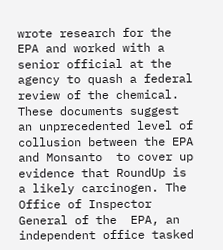wrote research for the EPA and worked with a senior official at the agency to quash a federal review of the chemical. These documents suggest an unprecedented level of collusion between the EPA and Monsanto  to cover up evidence that RoundUp is a likely carcinogen. The Office of Inspector General of the  EPA, an independent office tasked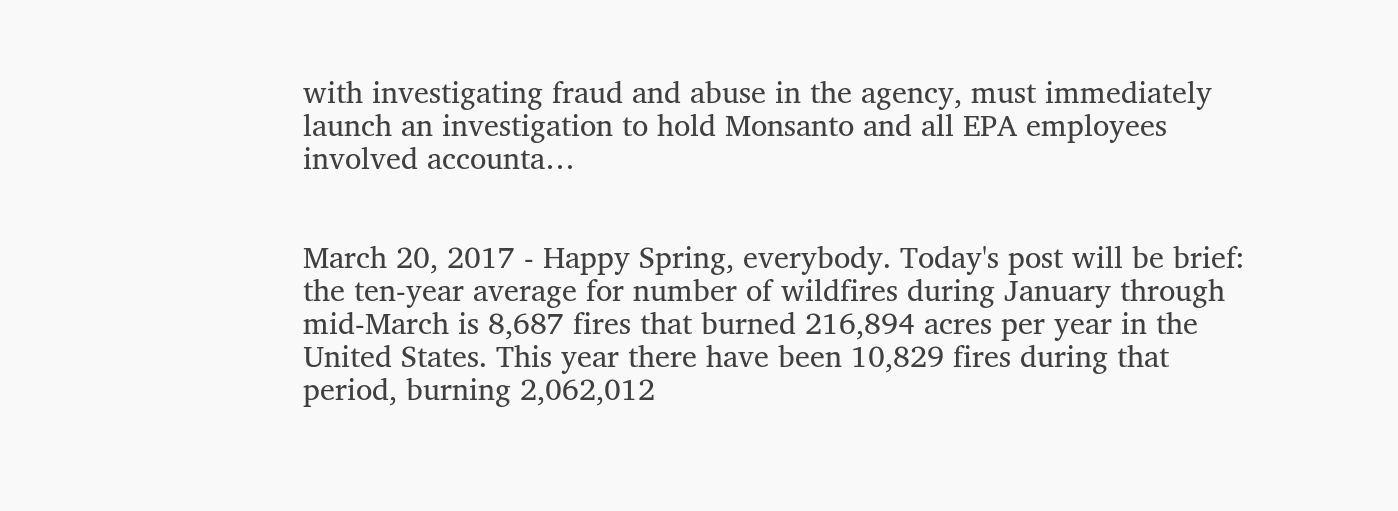with investigating fraud and abuse in the agency, must immediately launch an investigation to hold Monsanto and all EPA employees involved accounta…


March 20, 2017 - Happy Spring, everybody. Today's post will be brief: the ten-year average for number of wildfires during January through mid-March is 8,687 fires that burned 216,894 acres per year in the United States. This year there have been 10,829 fires during that period, burning 2,062,012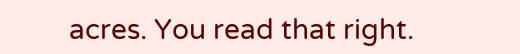acres. You read that right.